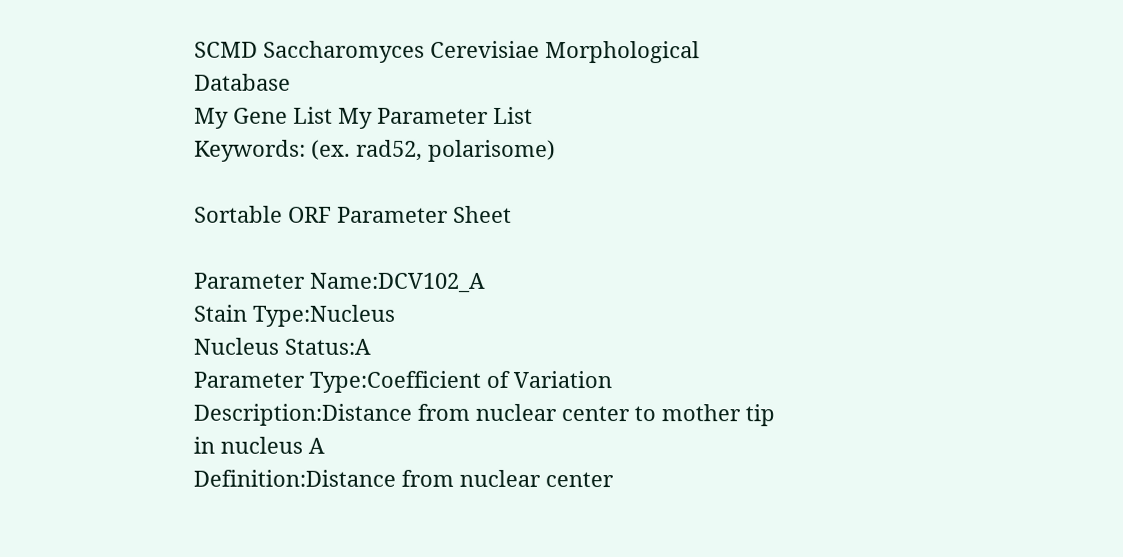SCMD Saccharomyces Cerevisiae Morphological Database
My Gene List My Parameter List
Keywords: (ex. rad52, polarisome)

Sortable ORF Parameter Sheet

Parameter Name:DCV102_A
Stain Type:Nucleus
Nucleus Status:A
Parameter Type:Coefficient of Variation
Description:Distance from nuclear center to mother tip in nucleus A
Definition:Distance from nuclear center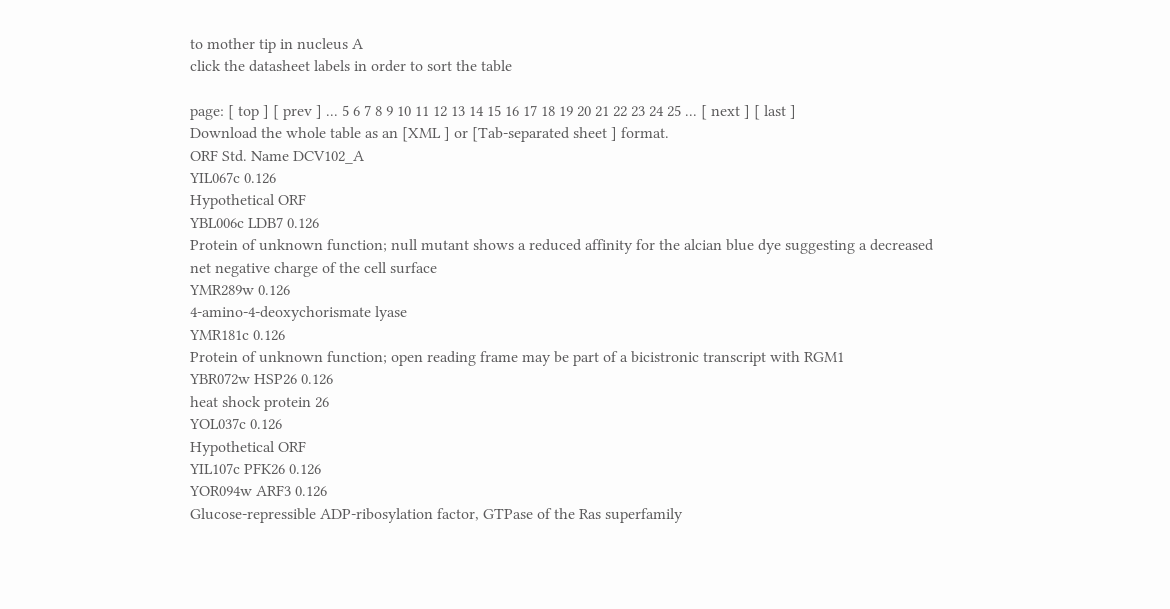to mother tip in nucleus A
click the datasheet labels in order to sort the table

page: [ top ] [ prev ] ... 5 6 7 8 9 10 11 12 13 14 15 16 17 18 19 20 21 22 23 24 25 ... [ next ] [ last ]
Download the whole table as an [XML ] or [Tab-separated sheet ] format.
ORF Std. Name DCV102_A
YIL067c 0.126
Hypothetical ORF
YBL006c LDB7 0.126
Protein of unknown function; null mutant shows a reduced affinity for the alcian blue dye suggesting a decreased net negative charge of the cell surface
YMR289w 0.126
4-amino-4-deoxychorismate lyase
YMR181c 0.126
Protein of unknown function; open reading frame may be part of a bicistronic transcript with RGM1
YBR072w HSP26 0.126
heat shock protein 26
YOL037c 0.126
Hypothetical ORF
YIL107c PFK26 0.126
YOR094w ARF3 0.126
Glucose-repressible ADP-ribosylation factor, GTPase of the Ras superfamily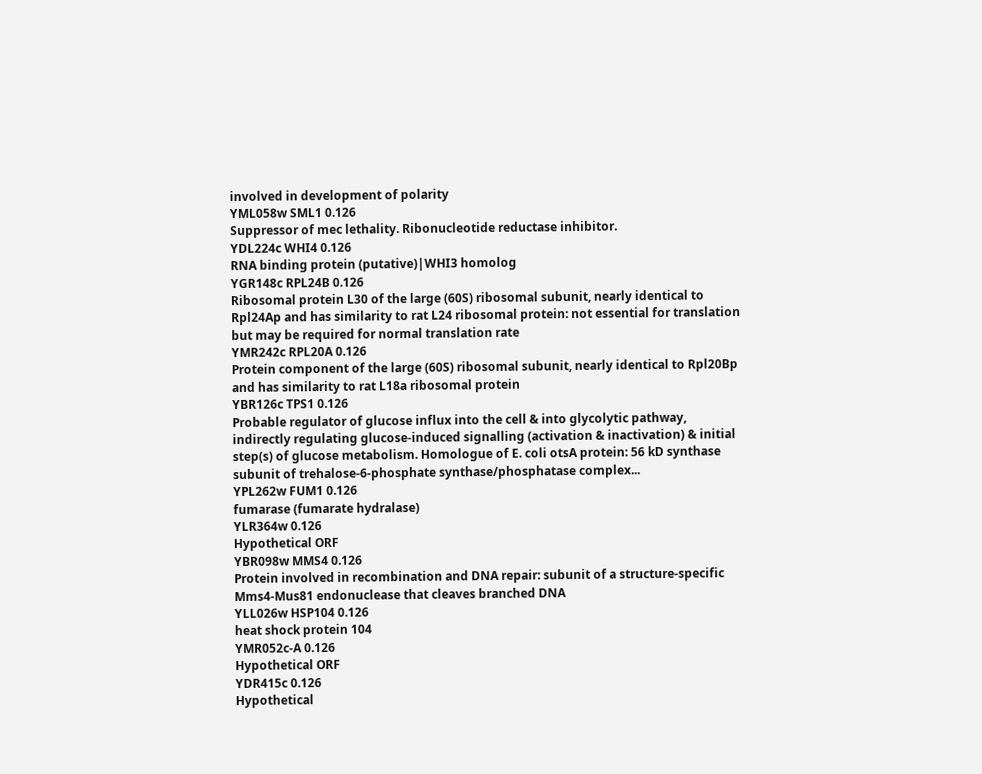involved in development of polarity
YML058w SML1 0.126
Suppressor of mec lethality. Ribonucleotide reductase inhibitor.
YDL224c WHI4 0.126
RNA binding protein (putative)|WHI3 homolog
YGR148c RPL24B 0.126
Ribosomal protein L30 of the large (60S) ribosomal subunit, nearly identical to Rpl24Ap and has similarity to rat L24 ribosomal protein: not essential for translation but may be required for normal translation rate
YMR242c RPL20A 0.126
Protein component of the large (60S) ribosomal subunit, nearly identical to Rpl20Bp and has similarity to rat L18a ribosomal protein
YBR126c TPS1 0.126
Probable regulator of glucose influx into the cell & into glycolytic pathway, indirectly regulating glucose-induced signalling (activation & inactivation) & initial step(s) of glucose metabolism. Homologue of E. coli otsA protein: 56 kD synthase subunit of trehalose-6-phosphate synthase/phosphatase complex...
YPL262w FUM1 0.126
fumarase (fumarate hydralase)
YLR364w 0.126
Hypothetical ORF
YBR098w MMS4 0.126
Protein involved in recombination and DNA repair: subunit of a structure-specific Mms4-Mus81 endonuclease that cleaves branched DNA
YLL026w HSP104 0.126
heat shock protein 104
YMR052c-A 0.126
Hypothetical ORF
YDR415c 0.126
Hypothetical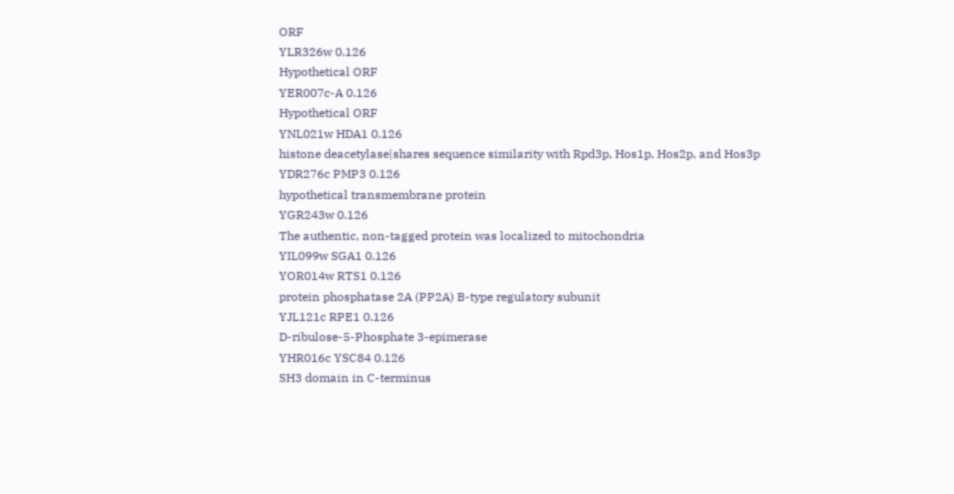ORF
YLR326w 0.126
Hypothetical ORF
YER007c-A 0.126
Hypothetical ORF
YNL021w HDA1 0.126
histone deacetylase|shares sequence similarity with Rpd3p, Hos1p, Hos2p, and Hos3p
YDR276c PMP3 0.126
hypothetical transmembrane protein
YGR243w 0.126
The authentic, non-tagged protein was localized to mitochondria
YIL099w SGA1 0.126
YOR014w RTS1 0.126
protein phosphatase 2A (PP2A) B-type regulatory subunit
YJL121c RPE1 0.126
D-ribulose-5-Phosphate 3-epimerase
YHR016c YSC84 0.126
SH3 domain in C-terminus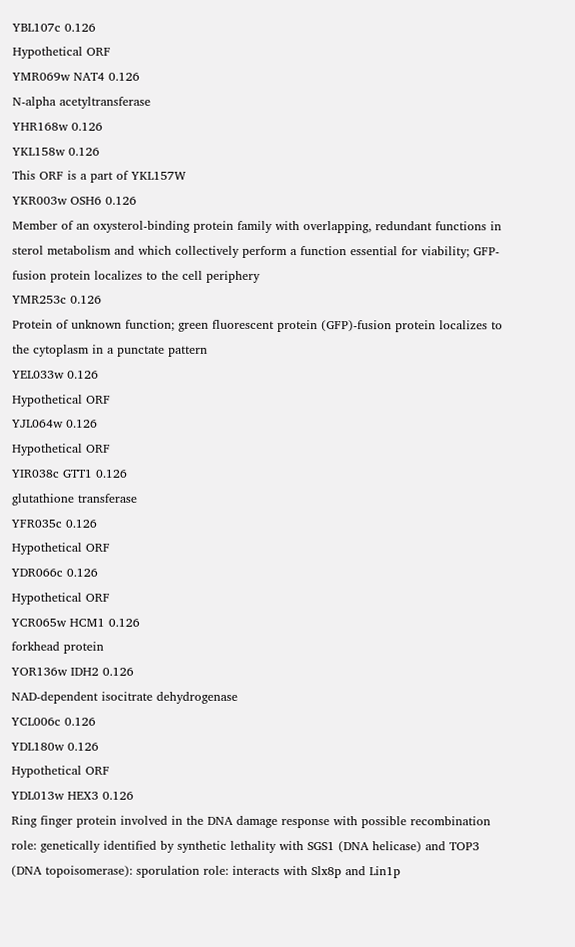YBL107c 0.126
Hypothetical ORF
YMR069w NAT4 0.126
N-alpha acetyltransferase
YHR168w 0.126
YKL158w 0.126
This ORF is a part of YKL157W
YKR003w OSH6 0.126
Member of an oxysterol-binding protein family with overlapping, redundant functions in sterol metabolism and which collectively perform a function essential for viability; GFP-fusion protein localizes to the cell periphery
YMR253c 0.126
Protein of unknown function; green fluorescent protein (GFP)-fusion protein localizes to the cytoplasm in a punctate pattern
YEL033w 0.126
Hypothetical ORF
YJL064w 0.126
Hypothetical ORF
YIR038c GTT1 0.126
glutathione transferase
YFR035c 0.126
Hypothetical ORF
YDR066c 0.126
Hypothetical ORF
YCR065w HCM1 0.126
forkhead protein
YOR136w IDH2 0.126
NAD-dependent isocitrate dehydrogenase
YCL006c 0.126
YDL180w 0.126
Hypothetical ORF
YDL013w HEX3 0.126
Ring finger protein involved in the DNA damage response with possible recombination role: genetically identified by synthetic lethality with SGS1 (DNA helicase) and TOP3 (DNA topoisomerase): sporulation role: interacts with Slx8p and Lin1p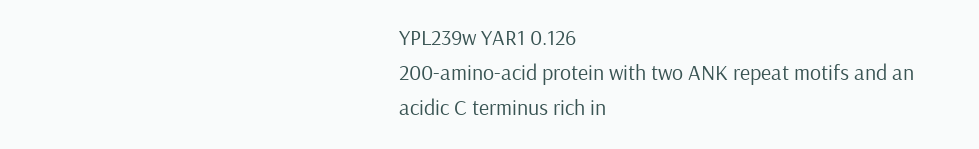YPL239w YAR1 0.126
200-amino-acid protein with two ANK repeat motifs and an acidic C terminus rich in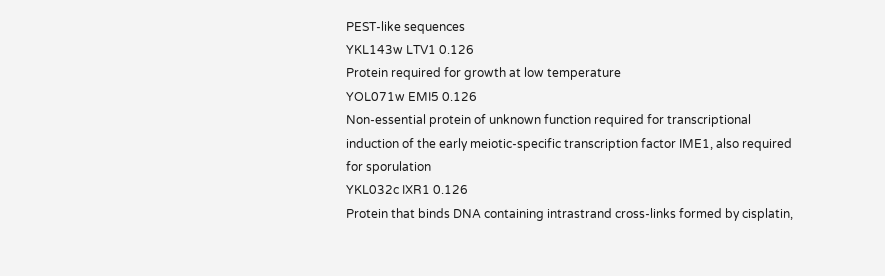PEST-like sequences
YKL143w LTV1 0.126
Protein required for growth at low temperature
YOL071w EMI5 0.126
Non-essential protein of unknown function required for transcriptional induction of the early meiotic-specific transcription factor IME1, also required for sporulation
YKL032c IXR1 0.126
Protein that binds DNA containing intrastrand cross-links formed by cisplatin,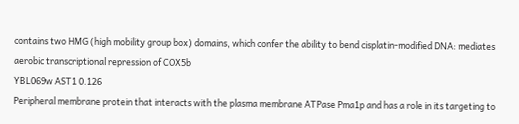contains two HMG (high mobility group box) domains, which confer the ability to bend cisplatin-modified DNA: mediates aerobic transcriptional repression of COX5b
YBL069w AST1 0.126
Peripheral membrane protein that interacts with the plasma membrane ATPase Pma1p and has a role in its targeting to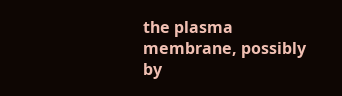the plasma membrane, possibly by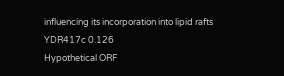influencing its incorporation into lipid rafts
YDR417c 0.126
Hypothetical ORF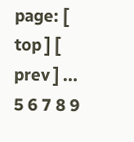page: [ top ] [ prev ] ... 5 6 7 8 9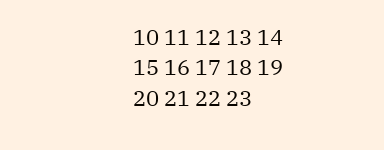10 11 12 13 14 15 16 17 18 19 20 21 22 23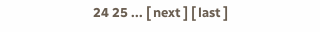24 25 ... [ next ] [ last ]